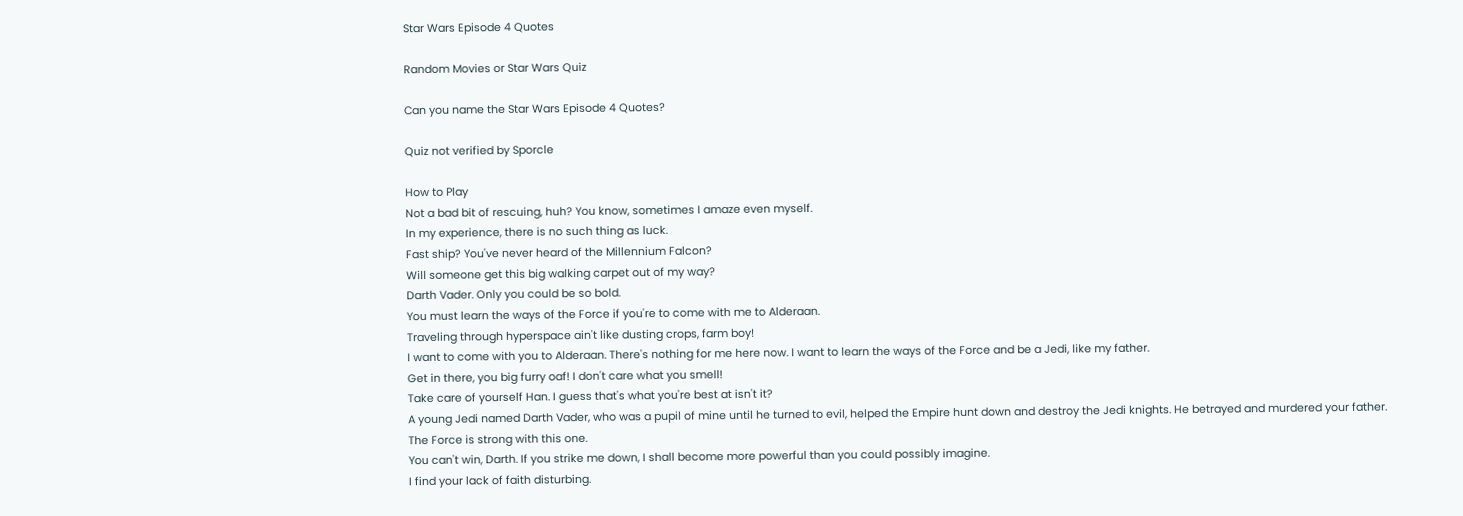Star Wars Episode 4 Quotes

Random Movies or Star Wars Quiz

Can you name the Star Wars Episode 4 Quotes?

Quiz not verified by Sporcle

How to Play
Not a bad bit of rescuing, huh? You know, sometimes I amaze even myself.
In my experience, there is no such thing as luck.
Fast ship? You've never heard of the Millennium Falcon?
Will someone get this big walking carpet out of my way?
Darth Vader. Only you could be so bold.
You must learn the ways of the Force if you're to come with me to Alderaan.
Traveling through hyperspace ain't like dusting crops, farm boy!
I want to come with you to Alderaan. There's nothing for me here now. I want to learn the ways of the Force and be a Jedi, like my father.
Get in there, you big furry oaf! I don't care what you smell!
Take care of yourself Han. I guess that's what you're best at isn't it?
A young Jedi named Darth Vader, who was a pupil of mine until he turned to evil, helped the Empire hunt down and destroy the Jedi knights. He betrayed and murdered your father.
The Force is strong with this one.
You can't win, Darth. If you strike me down, I shall become more powerful than you could possibly imagine.
I find your lack of faith disturbing.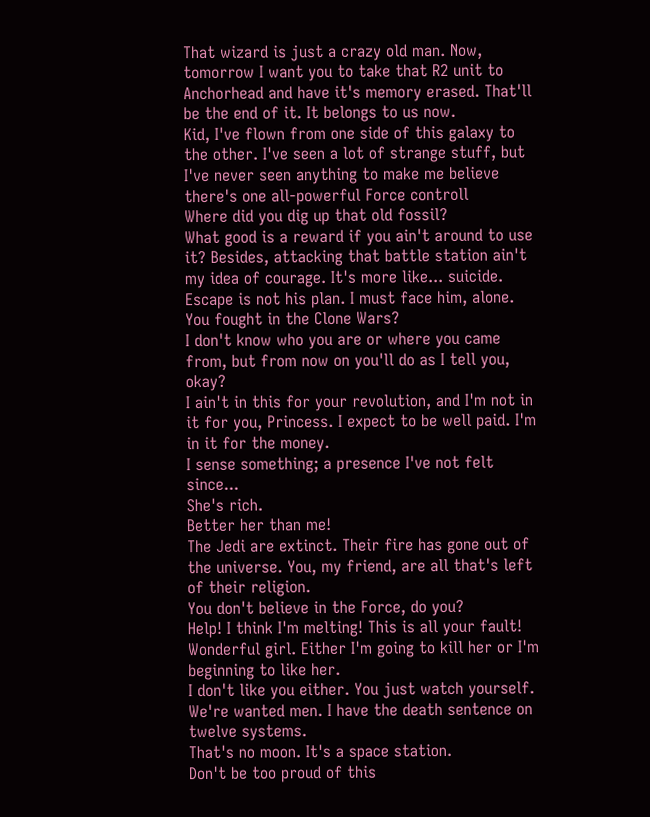That wizard is just a crazy old man. Now, tomorrow I want you to take that R2 unit to Anchorhead and have it's memory erased. That'll be the end of it. It belongs to us now.
Kid, I've flown from one side of this galaxy to the other. I've seen a lot of strange stuff, but I've never seen anything to make me believe there's one all-powerful Force controll
Where did you dig up that old fossil?
What good is a reward if you ain't around to use it? Besides, attacking that battle station ain't my idea of courage. It's more like... suicide.
Escape is not his plan. I must face him, alone.
You fought in the Clone Wars?
I don't know who you are or where you came from, but from now on you'll do as I tell you, okay?
I ain't in this for your revolution, and I'm not in it for you, Princess. I expect to be well paid. I'm in it for the money.
I sense something; a presence I've not felt since...
She's rich.
Better her than me!
The Jedi are extinct. Their fire has gone out of the universe. You, my friend, are all that's left of their religion.
You don't believe in the Force, do you?
Help! I think I'm melting! This is all your fault!
Wonderful girl. Either I'm going to kill her or I'm beginning to like her.
I don't like you either. You just watch yourself. We're wanted men. I have the death sentence on twelve systems.
That's no moon. It's a space station.
Don't be too proud of this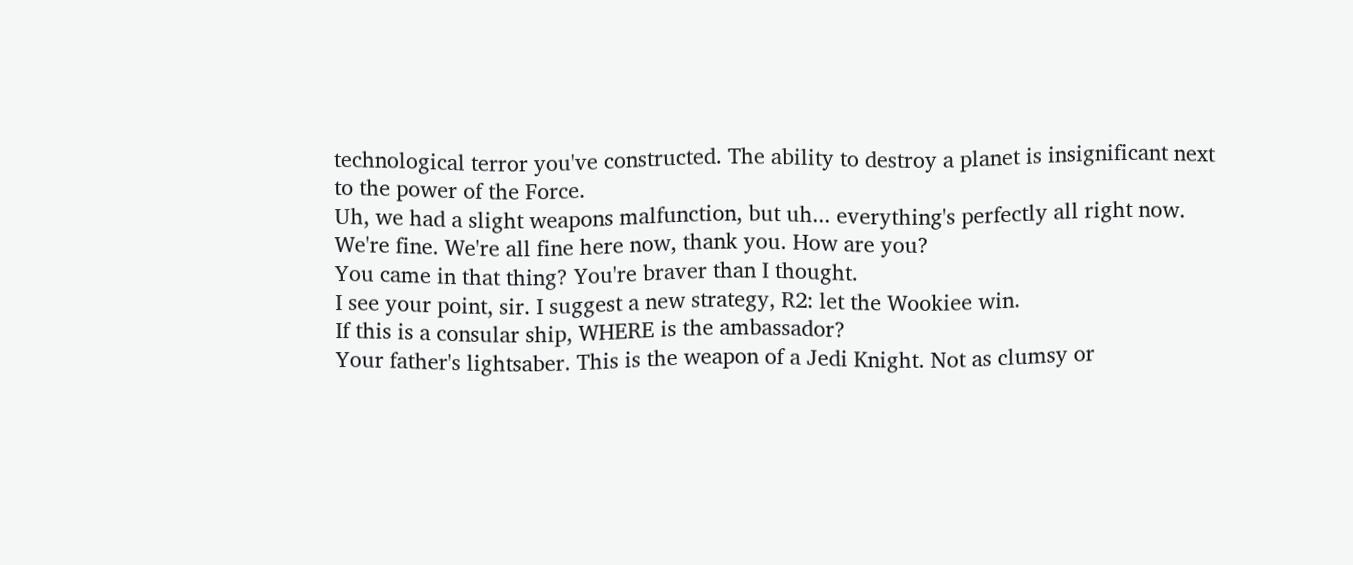technological terror you've constructed. The ability to destroy a planet is insignificant next to the power of the Force.
Uh, we had a slight weapons malfunction, but uh... everything's perfectly all right now. We're fine. We're all fine here now, thank you. How are you?
You came in that thing? You're braver than I thought.
I see your point, sir. I suggest a new strategy, R2: let the Wookiee win.
If this is a consular ship, WHERE is the ambassador?
Your father's lightsaber. This is the weapon of a Jedi Knight. Not as clumsy or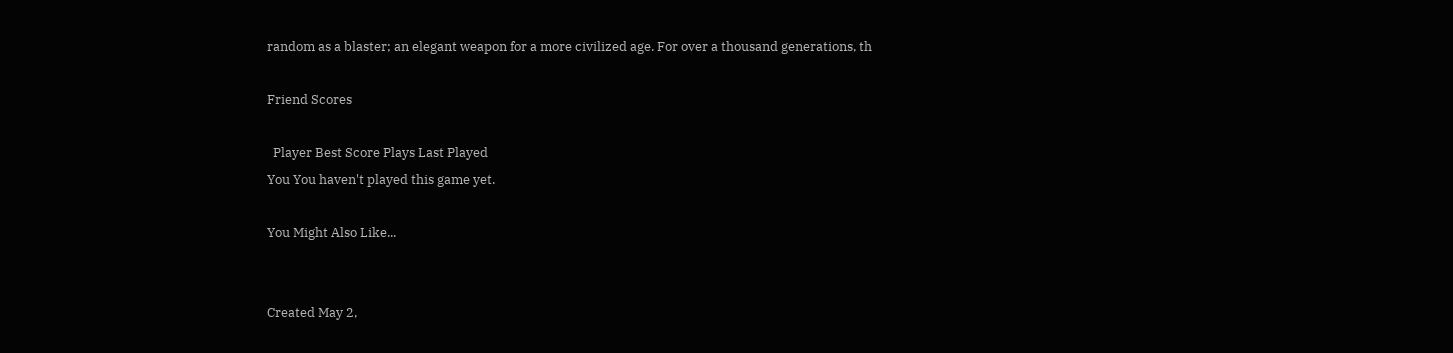random as a blaster; an elegant weapon for a more civilized age. For over a thousand generations, th

Friend Scores

  Player Best Score Plays Last Played
You You haven't played this game yet.

You Might Also Like...


Created May 2,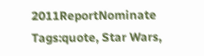2011ReportNominate
Tags:quote, Star Wars,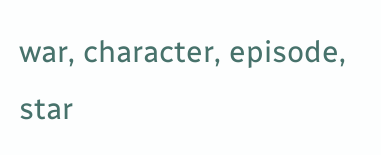war, character, episode, star